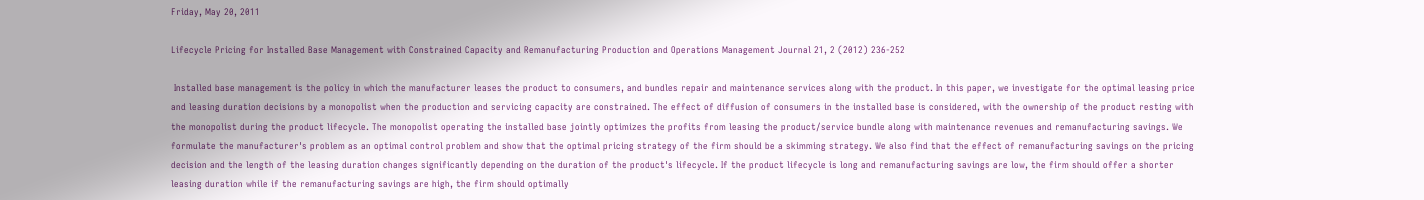Friday, May 20, 2011

Lifecycle Pricing for Installed Base Management with Constrained Capacity and Remanufacturing Production and Operations Management Journal 21, 2 (2012) 236-252

 Installed base management is the policy in which the manufacturer leases the product to consumers, and bundles repair and maintenance services along with the product. In this paper, we investigate for the optimal leasing price and leasing duration decisions by a monopolist when the production and servicing capacity are constrained. The effect of diffusion of consumers in the installed base is considered, with the ownership of the product resting with the monopolist during the product lifecycle. The monopolist operating the installed base jointly optimizes the profits from leasing the product/service bundle along with maintenance revenues and remanufacturing savings. We formulate the manufacturer's problem as an optimal control problem and show that the optimal pricing strategy of the firm should be a skimming strategy. We also find that the effect of remanufacturing savings on the pricing decision and the length of the leasing duration changes significantly depending on the duration of the product's lifecycle. If the product lifecycle is long and remanufacturing savings are low, the firm should offer a shorter leasing duration while if the remanufacturing savings are high, the firm should optimally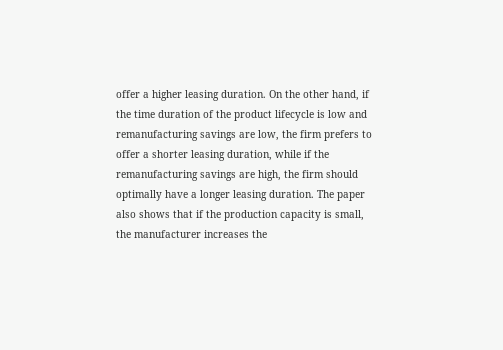offer a higher leasing duration. On the other hand, if the time duration of the product lifecycle is low and remanufacturing savings are low, the firm prefers to offer a shorter leasing duration, while if the remanufacturing savings are high, the firm should optimally have a longer leasing duration. The paper also shows that if the production capacity is small, the manufacturer increases the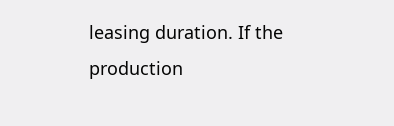leasing duration. If the production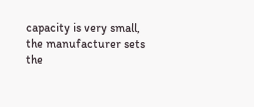capacity is very small, the manufacturer sets the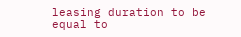leasing duration to be equal to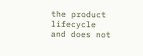the product lifecycle and does not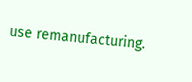use remanufacturing.